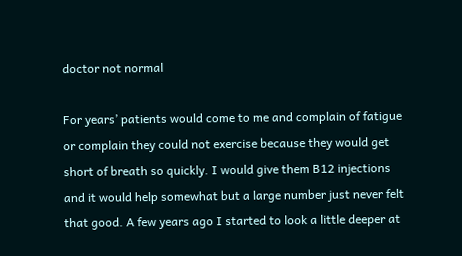doctor not normal

For years’ patients would come to me and complain of fatigue or complain they could not exercise because they would get short of breath so quickly. I would give them B12 injections and it would help somewhat but a large number just never felt that good. A few years ago I started to look a little deeper at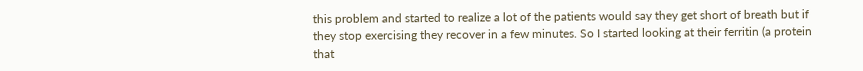this problem and started to realize a lot of the patients would say they get short of breath but if they stop exercising they recover in a few minutes. So I started looking at their ferritin (a protein that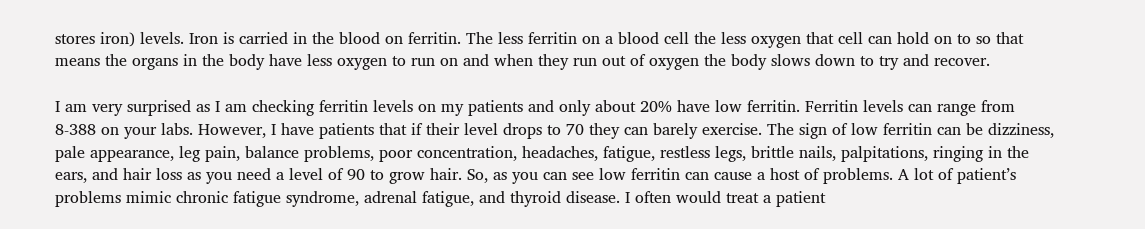stores iron) levels. Iron is carried in the blood on ferritin. The less ferritin on a blood cell the less oxygen that cell can hold on to so that means the organs in the body have less oxygen to run on and when they run out of oxygen the body slows down to try and recover.

I am very surprised as I am checking ferritin levels on my patients and only about 20% have low ferritin. Ferritin levels can range from 8-388 on your labs. However, I have patients that if their level drops to 70 they can barely exercise. The sign of low ferritin can be dizziness, pale appearance, leg pain, balance problems, poor concentration, headaches, fatigue, restless legs, brittle nails, palpitations, ringing in the ears, and hair loss as you need a level of 90 to grow hair. So, as you can see low ferritin can cause a host of problems. A lot of patient’s problems mimic chronic fatigue syndrome, adrenal fatigue, and thyroid disease. I often would treat a patient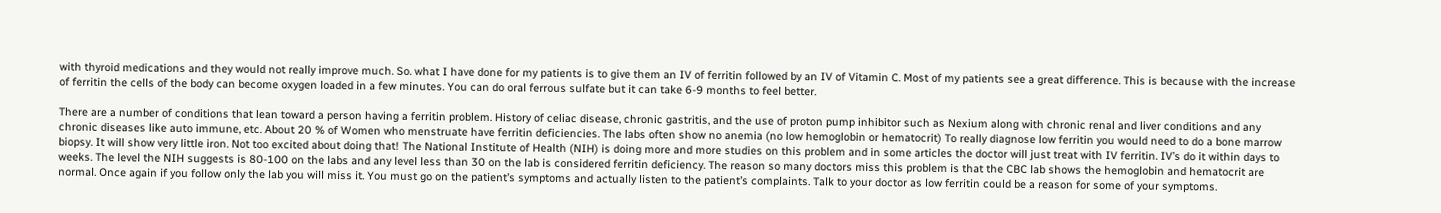with thyroid medications and they would not really improve much. So. what I have done for my patients is to give them an IV of ferritin followed by an IV of Vitamin C. Most of my patients see a great difference. This is because with the increase of ferritin the cells of the body can become oxygen loaded in a few minutes. You can do oral ferrous sulfate but it can take 6-9 months to feel better.

There are a number of conditions that lean toward a person having a ferritin problem. History of celiac disease, chronic gastritis, and the use of proton pump inhibitor such as Nexium along with chronic renal and liver conditions and any chronic diseases like auto immune, etc. About 20 % of Women who menstruate have ferritin deficiencies. The labs often show no anemia (no low hemoglobin or hematocrit) To really diagnose low ferritin you would need to do a bone marrow biopsy. It will show very little iron. Not too excited about doing that! The National Institute of Health (NIH) is doing more and more studies on this problem and in some articles the doctor will just treat with IV ferritin. IV’s do it within days to weeks. The level the NIH suggests is 80-100 on the labs and any level less than 30 on the lab is considered ferritin deficiency. The reason so many doctors miss this problem is that the CBC lab shows the hemoglobin and hematocrit are normal. Once again if you follow only the lab you will miss it. You must go on the patient’s symptoms and actually listen to the patient’s complaints. Talk to your doctor as low ferritin could be a reason for some of your symptoms.